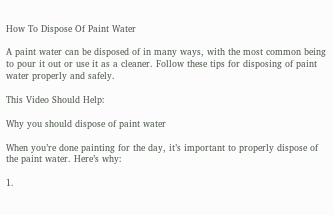How To Dispose Of Paint Water

A paint water can be disposed of in many ways, with the most common being to pour it out or use it as a cleaner. Follow these tips for disposing of paint water properly and safely.

This Video Should Help:

Why you should dispose of paint water

When you’re done painting for the day, it’s important to properly dispose of the paint water. Here’s why:

1.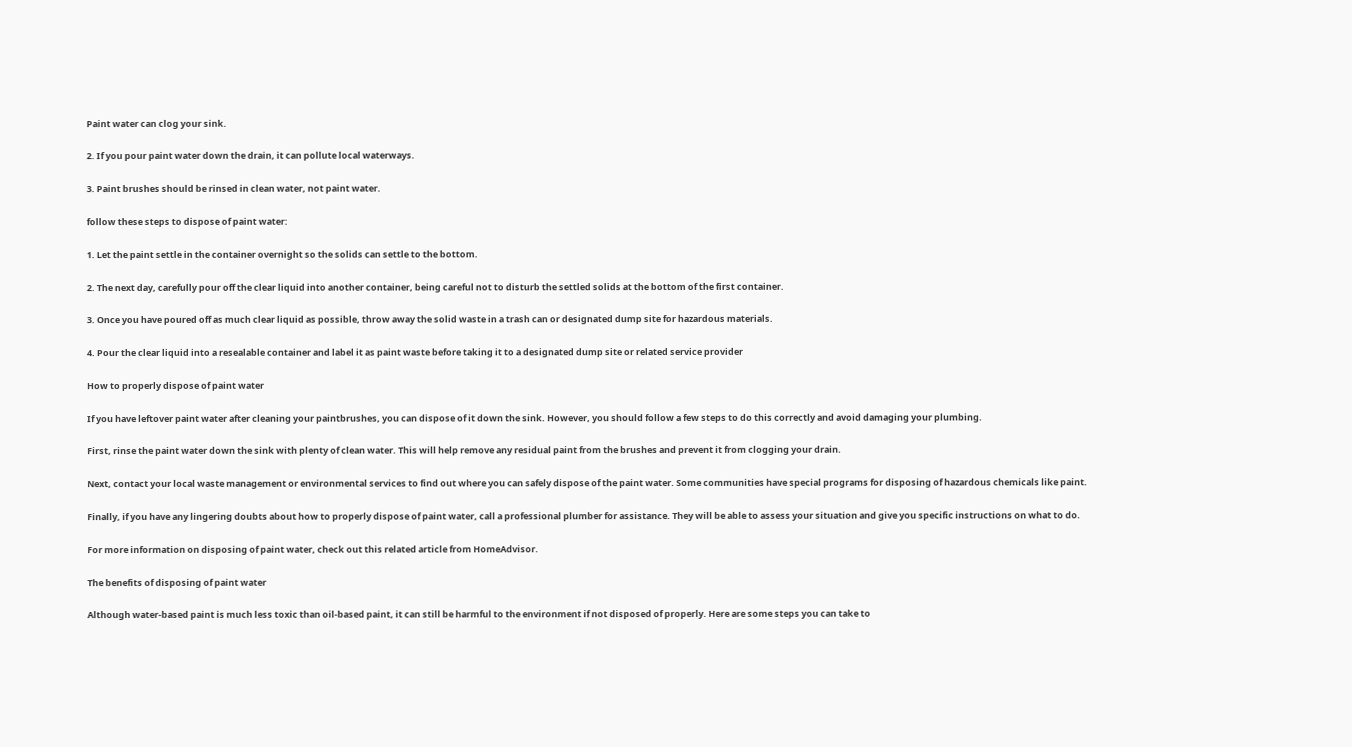Paint water can clog your sink.

2. If you pour paint water down the drain, it can pollute local waterways.

3. Paint brushes should be rinsed in clean water, not paint water.

follow these steps to dispose of paint water:

1. Let the paint settle in the container overnight so the solids can settle to the bottom.

2. The next day, carefully pour off the clear liquid into another container, being careful not to disturb the settled solids at the bottom of the first container.

3. Once you have poured off as much clear liquid as possible, throw away the solid waste in a trash can or designated dump site for hazardous materials.

4. Pour the clear liquid into a resealable container and label it as paint waste before taking it to a designated dump site or related service provider

How to properly dispose of paint water

If you have leftover paint water after cleaning your paintbrushes, you can dispose of it down the sink. However, you should follow a few steps to do this correctly and avoid damaging your plumbing.

First, rinse the paint water down the sink with plenty of clean water. This will help remove any residual paint from the brushes and prevent it from clogging your drain.

Next, contact your local waste management or environmental services to find out where you can safely dispose of the paint water. Some communities have special programs for disposing of hazardous chemicals like paint.

Finally, if you have any lingering doubts about how to properly dispose of paint water, call a professional plumber for assistance. They will be able to assess your situation and give you specific instructions on what to do.

For more information on disposing of paint water, check out this related article from HomeAdvisor.

The benefits of disposing of paint water

Although water-based paint is much less toxic than oil-based paint, it can still be harmful to the environment if not disposed of properly. Here are some steps you can take to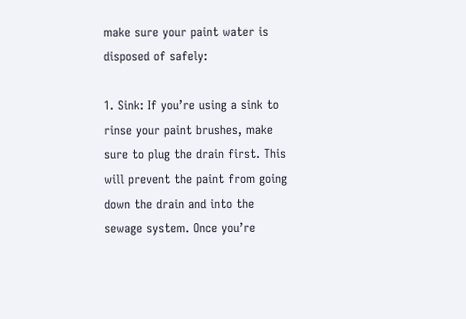make sure your paint water is disposed of safely:

1. Sink: If you’re using a sink to rinse your paint brushes, make sure to plug the drain first. This will prevent the paint from going down the drain and into the sewage system. Once you’re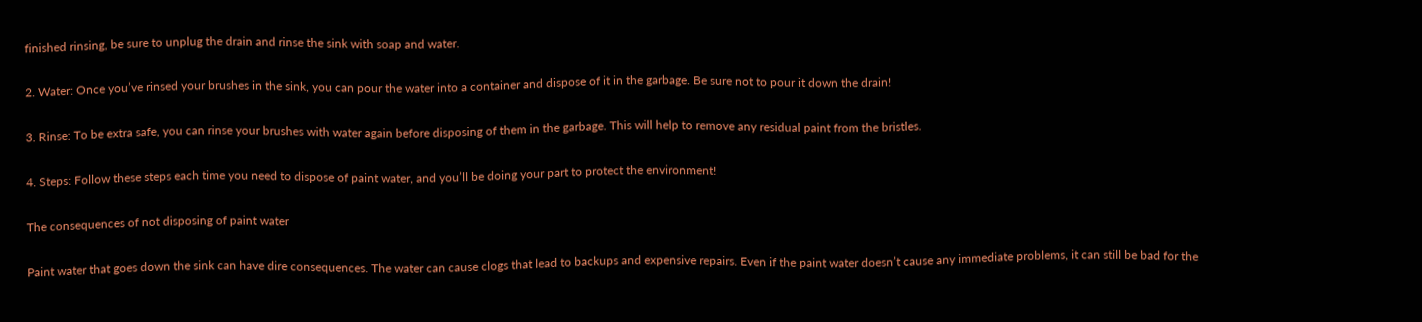finished rinsing, be sure to unplug the drain and rinse the sink with soap and water.

2. Water: Once you’ve rinsed your brushes in the sink, you can pour the water into a container and dispose of it in the garbage. Be sure not to pour it down the drain!

3. Rinse: To be extra safe, you can rinse your brushes with water again before disposing of them in the garbage. This will help to remove any residual paint from the bristles.

4. Steps: Follow these steps each time you need to dispose of paint water, and you’ll be doing your part to protect the environment!

The consequences of not disposing of paint water

Paint water that goes down the sink can have dire consequences. The water can cause clogs that lead to backups and expensive repairs. Even if the paint water doesn’t cause any immediate problems, it can still be bad for the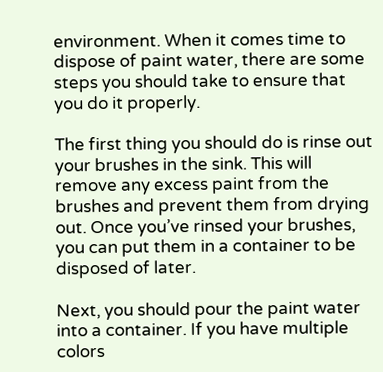environment. When it comes time to dispose of paint water, there are some steps you should take to ensure that you do it properly.

The first thing you should do is rinse out your brushes in the sink. This will remove any excess paint from the brushes and prevent them from drying out. Once you’ve rinsed your brushes, you can put them in a container to be disposed of later.

Next, you should pour the paint water into a container. If you have multiple colors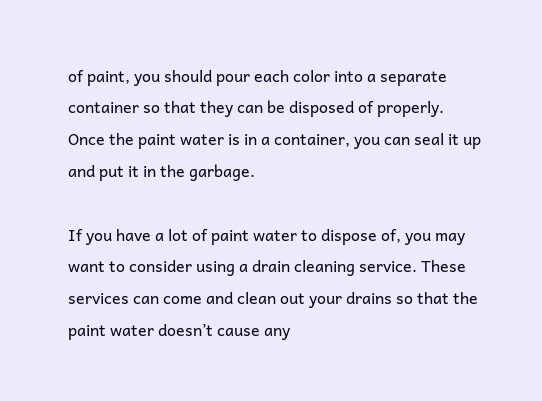of paint, you should pour each color into a separate container so that they can be disposed of properly. Once the paint water is in a container, you can seal it up and put it in the garbage.

If you have a lot of paint water to dispose of, you may want to consider using a drain cleaning service. These services can come and clean out your drains so that the paint water doesn’t cause any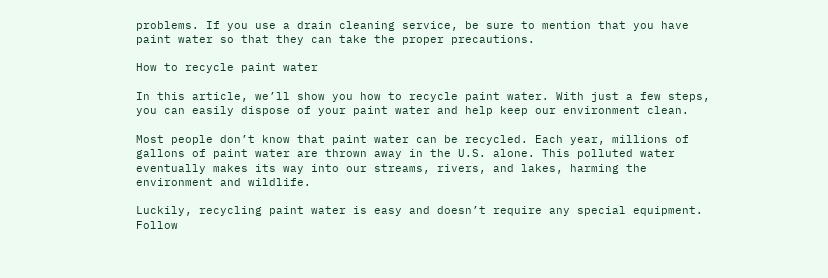problems. If you use a drain cleaning service, be sure to mention that you have paint water so that they can take the proper precautions.

How to recycle paint water

In this article, we’ll show you how to recycle paint water. With just a few steps, you can easily dispose of your paint water and help keep our environment clean.

Most people don’t know that paint water can be recycled. Each year, millions of gallons of paint water are thrown away in the U.S. alone. This polluted water eventually makes its way into our streams, rivers, and lakes, harming the environment and wildlife.

Luckily, recycling paint water is easy and doesn’t require any special equipment. Follow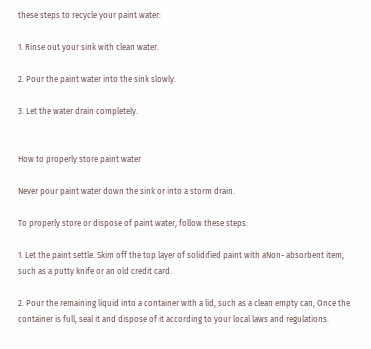these steps to recycle your paint water:

1. Rinse out your sink with clean water.

2. Pour the paint water into the sink slowly.

3. Let the water drain completely.


How to properly store paint water

Never pour paint water down the sink or into a storm drain.

To properly store or dispose of paint water, follow these steps:

1. Let the paint settle. Skim off the top layer of solidified paint with aNon- absorbent item, such as a putty knife or an old credit card.

2. Pour the remaining liquid into a container with a lid, such as a clean empty can, Once the container is full, seal it and dispose of it according to your local laws and regulations.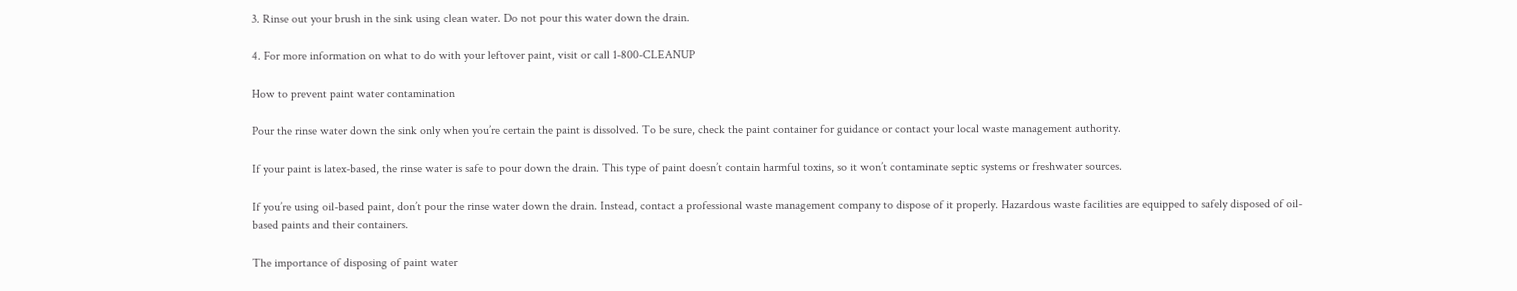3. Rinse out your brush in the sink using clean water. Do not pour this water down the drain.

4. For more information on what to do with your leftover paint, visit or call 1-800-CLEANUP

How to prevent paint water contamination

Pour the rinse water down the sink only when you’re certain the paint is dissolved. To be sure, check the paint container for guidance or contact your local waste management authority.

If your paint is latex-based, the rinse water is safe to pour down the drain. This type of paint doesn’t contain harmful toxins, so it won’t contaminate septic systems or freshwater sources.

If you’re using oil-based paint, don’t pour the rinse water down the drain. Instead, contact a professional waste management company to dispose of it properly. Hazardous waste facilities are equipped to safely disposed of oil-based paints and their containers.

The importance of disposing of paint water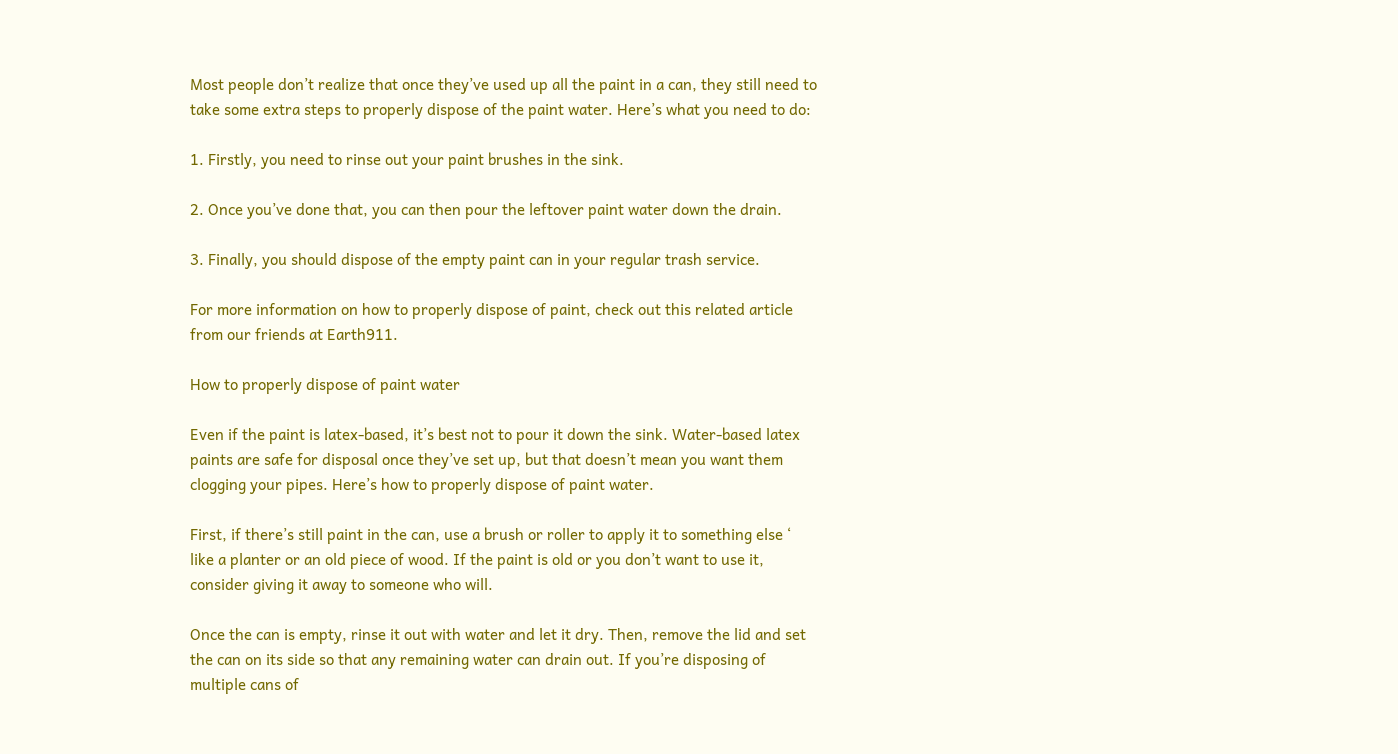Most people don’t realize that once they’ve used up all the paint in a can, they still need to take some extra steps to properly dispose of the paint water. Here’s what you need to do:

1. Firstly, you need to rinse out your paint brushes in the sink.

2. Once you’ve done that, you can then pour the leftover paint water down the drain.

3. Finally, you should dispose of the empty paint can in your regular trash service.

For more information on how to properly dispose of paint, check out this related article from our friends at Earth911.

How to properly dispose of paint water

Even if the paint is latex-based, it’s best not to pour it down the sink. Water-based latex paints are safe for disposal once they’ve set up, but that doesn’t mean you want them clogging your pipes. Here’s how to properly dispose of paint water.

First, if there’s still paint in the can, use a brush or roller to apply it to something else ‘ like a planter or an old piece of wood. If the paint is old or you don’t want to use it, consider giving it away to someone who will.

Once the can is empty, rinse it out with water and let it dry. Then, remove the lid and set the can on its side so that any remaining water can drain out. If you’re disposing of multiple cans of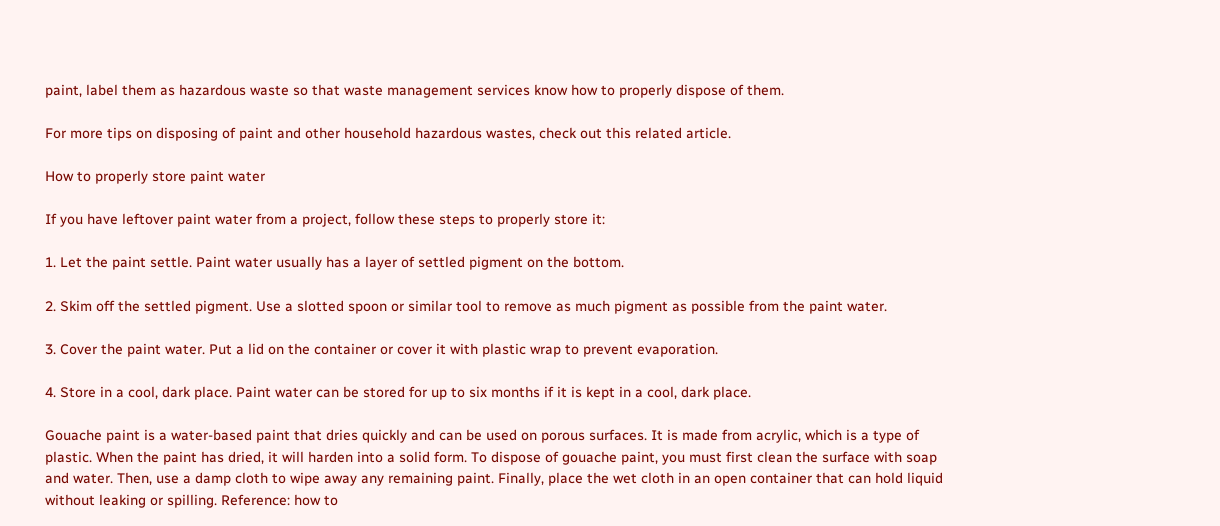paint, label them as hazardous waste so that waste management services know how to properly dispose of them.

For more tips on disposing of paint and other household hazardous wastes, check out this related article.

How to properly store paint water

If you have leftover paint water from a project, follow these steps to properly store it:

1. Let the paint settle. Paint water usually has a layer of settled pigment on the bottom.

2. Skim off the settled pigment. Use a slotted spoon or similar tool to remove as much pigment as possible from the paint water.

3. Cover the paint water. Put a lid on the container or cover it with plastic wrap to prevent evaporation.

4. Store in a cool, dark place. Paint water can be stored for up to six months if it is kept in a cool, dark place.

Gouache paint is a water-based paint that dries quickly and can be used on porous surfaces. It is made from acrylic, which is a type of plastic. When the paint has dried, it will harden into a solid form. To dispose of gouache paint, you must first clean the surface with soap and water. Then, use a damp cloth to wipe away any remaining paint. Finally, place the wet cloth in an open container that can hold liquid without leaking or spilling. Reference: how to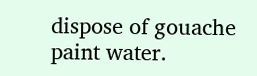dispose of gouache paint water.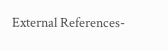External References-